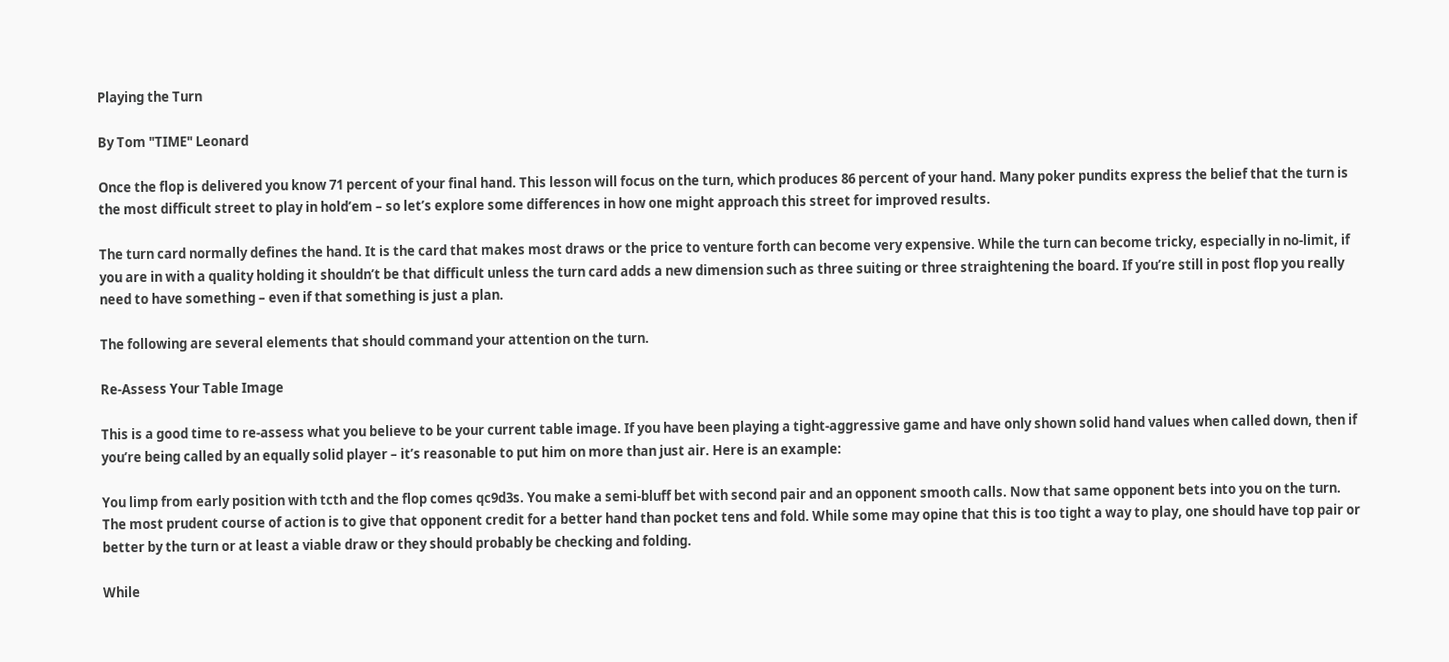Playing the Turn

By Tom "TIME" Leonard

Once the flop is delivered you know 71 percent of your final hand. This lesson will focus on the turn, which produces 86 percent of your hand. Many poker pundits express the belief that the turn is the most difficult street to play in hold’em – so let’s explore some differences in how one might approach this street for improved results.

The turn card normally defines the hand. It is the card that makes most draws or the price to venture forth can become very expensive. While the turn can become tricky, especially in no-limit, if you are in with a quality holding it shouldn’t be that difficult unless the turn card adds a new dimension such as three suiting or three straightening the board. If you’re still in post flop you really need to have something – even if that something is just a plan.

The following are several elements that should command your attention on the turn.

Re-Assess Your Table Image

This is a good time to re-assess what you believe to be your current table image. If you have been playing a tight-aggressive game and have only shown solid hand values when called down, then if you’re being called by an equally solid player – it’s reasonable to put him on more than just air. Here is an example:

You limp from early position with tcth and the flop comes qc9d3s. You make a semi-bluff bet with second pair and an opponent smooth calls. Now that same opponent bets into you on the turn. The most prudent course of action is to give that opponent credit for a better hand than pocket tens and fold. While some may opine that this is too tight a way to play, one should have top pair or better by the turn or at least a viable draw or they should probably be checking and folding.

While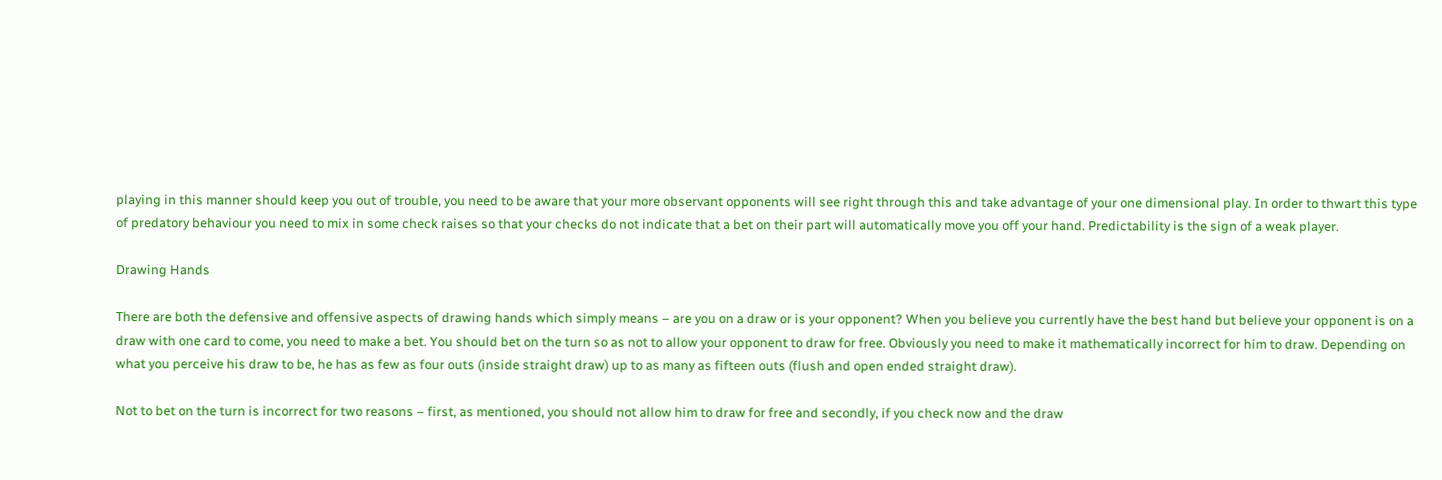playing in this manner should keep you out of trouble, you need to be aware that your more observant opponents will see right through this and take advantage of your one dimensional play. In order to thwart this type of predatory behaviour you need to mix in some check raises so that your checks do not indicate that a bet on their part will automatically move you off your hand. Predictability is the sign of a weak player.

Drawing Hands

There are both the defensive and offensive aspects of drawing hands which simply means – are you on a draw or is your opponent? When you believe you currently have the best hand but believe your opponent is on a draw with one card to come, you need to make a bet. You should bet on the turn so as not to allow your opponent to draw for free. Obviously you need to make it mathematically incorrect for him to draw. Depending on what you perceive his draw to be, he has as few as four outs (inside straight draw) up to as many as fifteen outs (flush and open ended straight draw).

Not to bet on the turn is incorrect for two reasons – first, as mentioned, you should not allow him to draw for free and secondly, if you check now and the draw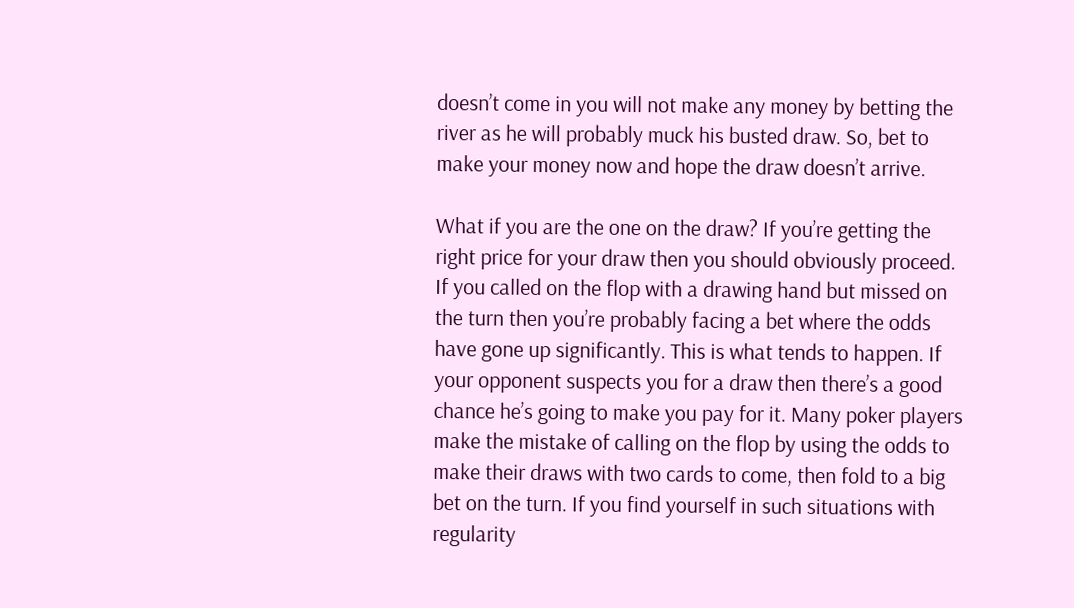doesn’t come in you will not make any money by betting the river as he will probably muck his busted draw. So, bet to make your money now and hope the draw doesn’t arrive.

What if you are the one on the draw? If you’re getting the right price for your draw then you should obviously proceed. If you called on the flop with a drawing hand but missed on the turn then you’re probably facing a bet where the odds have gone up significantly. This is what tends to happen. If your opponent suspects you for a draw then there’s a good chance he’s going to make you pay for it. Many poker players make the mistake of calling on the flop by using the odds to make their draws with two cards to come, then fold to a big bet on the turn. If you find yourself in such situations with regularity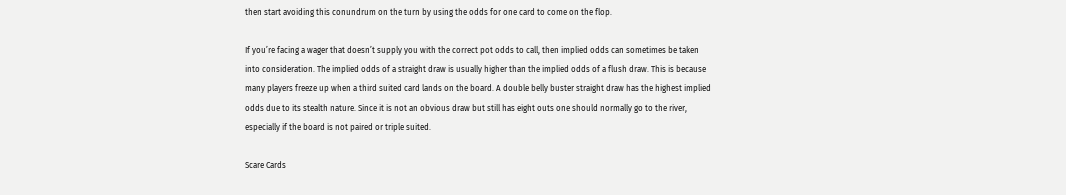then start avoiding this conundrum on the turn by using the odds for one card to come on the flop.

If you’re facing a wager that doesn’t supply you with the correct pot odds to call, then implied odds can sometimes be taken into consideration. The implied odds of a straight draw is usually higher than the implied odds of a flush draw. This is because many players freeze up when a third suited card lands on the board. A double belly buster straight draw has the highest implied odds due to its stealth nature. Since it is not an obvious draw but still has eight outs one should normally go to the river, especially if the board is not paired or triple suited.

Scare Cards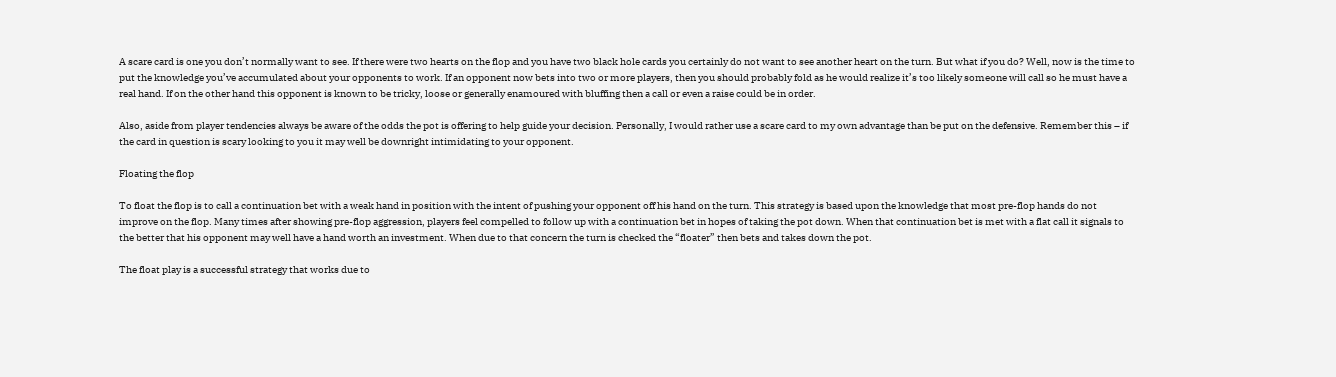A scare card is one you don’t normally want to see. If there were two hearts on the flop and you have two black hole cards you certainly do not want to see another heart on the turn. But what if you do? Well, now is the time to put the knowledge you’ve accumulated about your opponents to work. If an opponent now bets into two or more players, then you should probably fold as he would realize it’s too likely someone will call so he must have a real hand. If on the other hand this opponent is known to be tricky, loose or generally enamoured with bluffing then a call or even a raise could be in order.

Also, aside from player tendencies always be aware of the odds the pot is offering to help guide your decision. Personally, I would rather use a scare card to my own advantage than be put on the defensive. Remember this – if the card in question is scary looking to you it may well be downright intimidating to your opponent.

Floating the flop

To float the flop is to call a continuation bet with a weak hand in position with the intent of pushing your opponent off his hand on the turn. This strategy is based upon the knowledge that most pre-flop hands do not improve on the flop. Many times after showing pre-flop aggression, players feel compelled to follow up with a continuation bet in hopes of taking the pot down. When that continuation bet is met with a flat call it signals to the better that his opponent may well have a hand worth an investment. When due to that concern the turn is checked the “floater” then bets and takes down the pot.

The float play is a successful strategy that works due to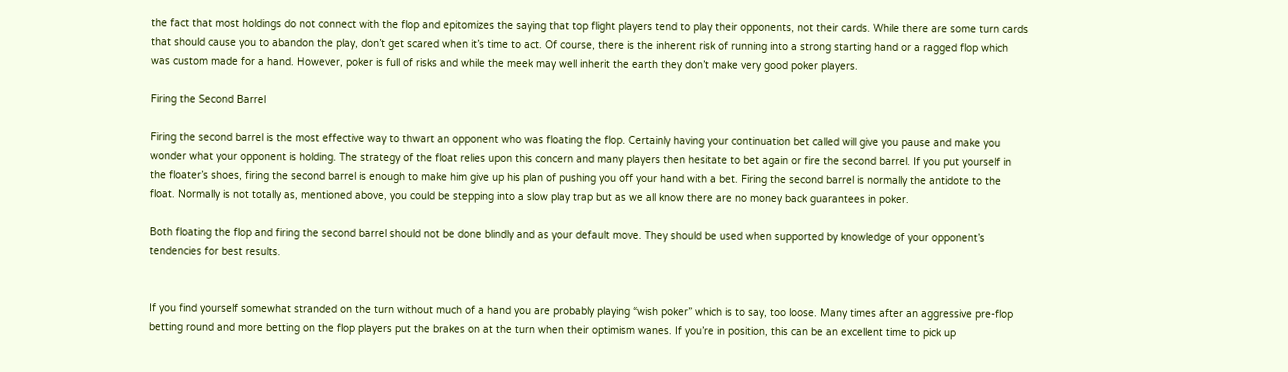the fact that most holdings do not connect with the flop and epitomizes the saying that top flight players tend to play their opponents, not their cards. While there are some turn cards that should cause you to abandon the play, don’t get scared when it’s time to act. Of course, there is the inherent risk of running into a strong starting hand or a ragged flop which was custom made for a hand. However, poker is full of risks and while the meek may well inherit the earth they don’t make very good poker players.

Firing the Second Barrel

Firing the second barrel is the most effective way to thwart an opponent who was floating the flop. Certainly having your continuation bet called will give you pause and make you wonder what your opponent is holding. The strategy of the float relies upon this concern and many players then hesitate to bet again or fire the second barrel. If you put yourself in the floater’s shoes, firing the second barrel is enough to make him give up his plan of pushing you off your hand with a bet. Firing the second barrel is normally the antidote to the float. Normally is not totally as, mentioned above, you could be stepping into a slow play trap but as we all know there are no money back guarantees in poker.

Both floating the flop and firing the second barrel should not be done blindly and as your default move. They should be used when supported by knowledge of your opponent’s tendencies for best results.


If you find yourself somewhat stranded on the turn without much of a hand you are probably playing “wish poker” which is to say, too loose. Many times after an aggressive pre-flop betting round and more betting on the flop players put the brakes on at the turn when their optimism wanes. If you’re in position, this can be an excellent time to pick up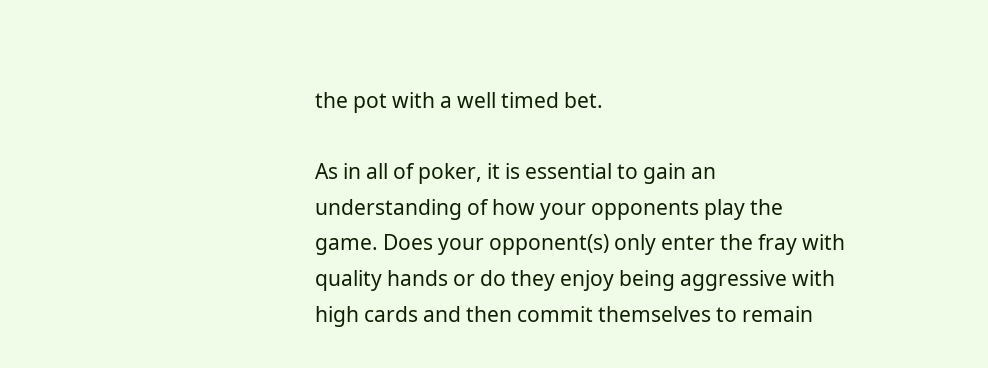the pot with a well timed bet.

As in all of poker, it is essential to gain an understanding of how your opponents play the game. Does your opponent(s) only enter the fray with quality hands or do they enjoy being aggressive with high cards and then commit themselves to remain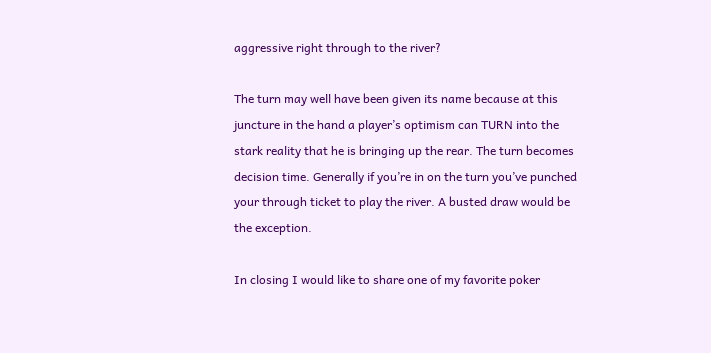aggressive right through to the river?

The turn may well have been given its name because at this juncture in the hand a player’s optimism can TURN into the stark reality that he is bringing up the rear. The turn becomes decision time. Generally if you’re in on the turn you’ve punched your through ticket to play the river. A busted draw would be the exception.

In closing I would like to share one of my favorite poker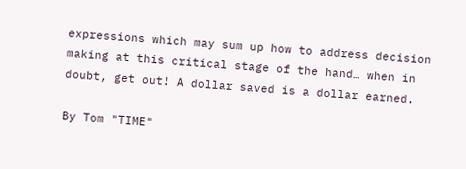expressions which may sum up how to address decision making at this critical stage of the hand… when in doubt, get out! A dollar saved is a dollar earned.

By Tom "TIME"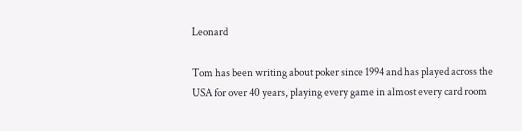Leonard

Tom has been writing about poker since 1994 and has played across the USA for over 40 years, playing every game in almost every card room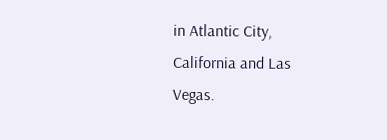in Atlantic City, California and Las Vegas.